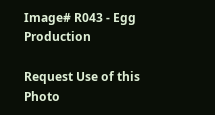Image# R043 - Egg Production

Request Use of this Photo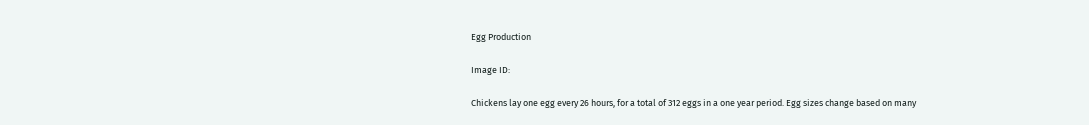Egg Production

Image ID:

Chickens lay one egg every 26 hours, for a total of 312 eggs in a one year period. Egg sizes change based on many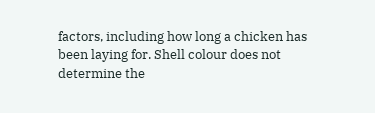factors, including how long a chicken has been laying for. Shell colour does not determine the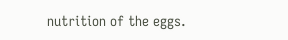nutrition of the eggs.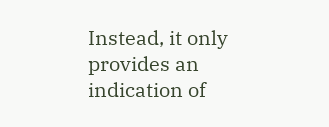Instead, it only provides an indication of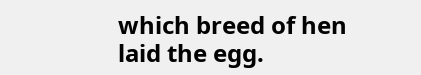which breed of hen laid the egg.